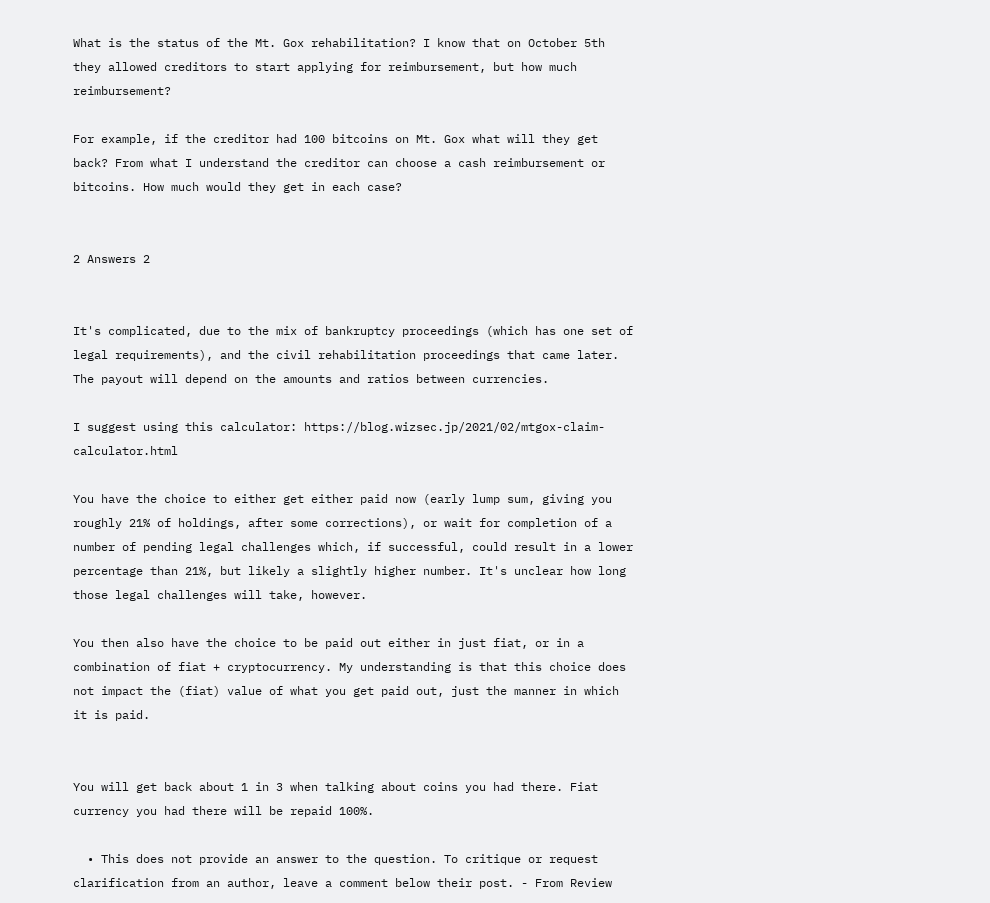What is the status of the Mt. Gox rehabilitation? I know that on October 5th they allowed creditors to start applying for reimbursement, but how much reimbursement?

For example, if the creditor had 100 bitcoins on Mt. Gox what will they get back? From what I understand the creditor can choose a cash reimbursement or bitcoins. How much would they get in each case?


2 Answers 2


It's complicated, due to the mix of bankruptcy proceedings (which has one set of legal requirements), and the civil rehabilitation proceedings that came later. The payout will depend on the amounts and ratios between currencies.

I suggest using this calculator: https://blog.wizsec.jp/2021/02/mtgox-claim-calculator.html

You have the choice to either get either paid now (early lump sum, giving you roughly 21% of holdings, after some corrections), or wait for completion of a number of pending legal challenges which, if successful, could result in a lower percentage than 21%, but likely a slightly higher number. It's unclear how long those legal challenges will take, however.

You then also have the choice to be paid out either in just fiat, or in a combination of fiat + cryptocurrency. My understanding is that this choice does not impact the (fiat) value of what you get paid out, just the manner in which it is paid.


You will get back about 1 in 3 when talking about coins you had there. Fiat currency you had there will be repaid 100%.

  • This does not provide an answer to the question. To critique or request clarification from an author, leave a comment below their post. - From Review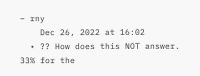– rny
    Dec 26, 2022 at 16:02
  • ?? How does this NOT answer. 33% for the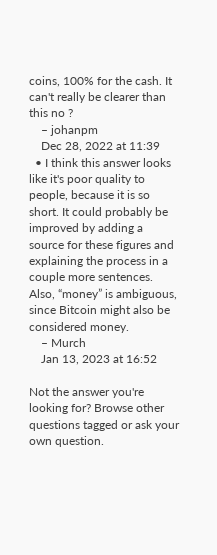coins, 100% for the cash. It can't really be clearer than this no ?
    – johanpm
    Dec 28, 2022 at 11:39
  • I think this answer looks like it's poor quality to people, because it is so short. It could probably be improved by adding a source for these figures and explaining the process in a couple more sentences. Also, “money” is ambiguous, since Bitcoin might also be considered money.
    – Murch
    Jan 13, 2023 at 16:52

Not the answer you're looking for? Browse other questions tagged or ask your own question.